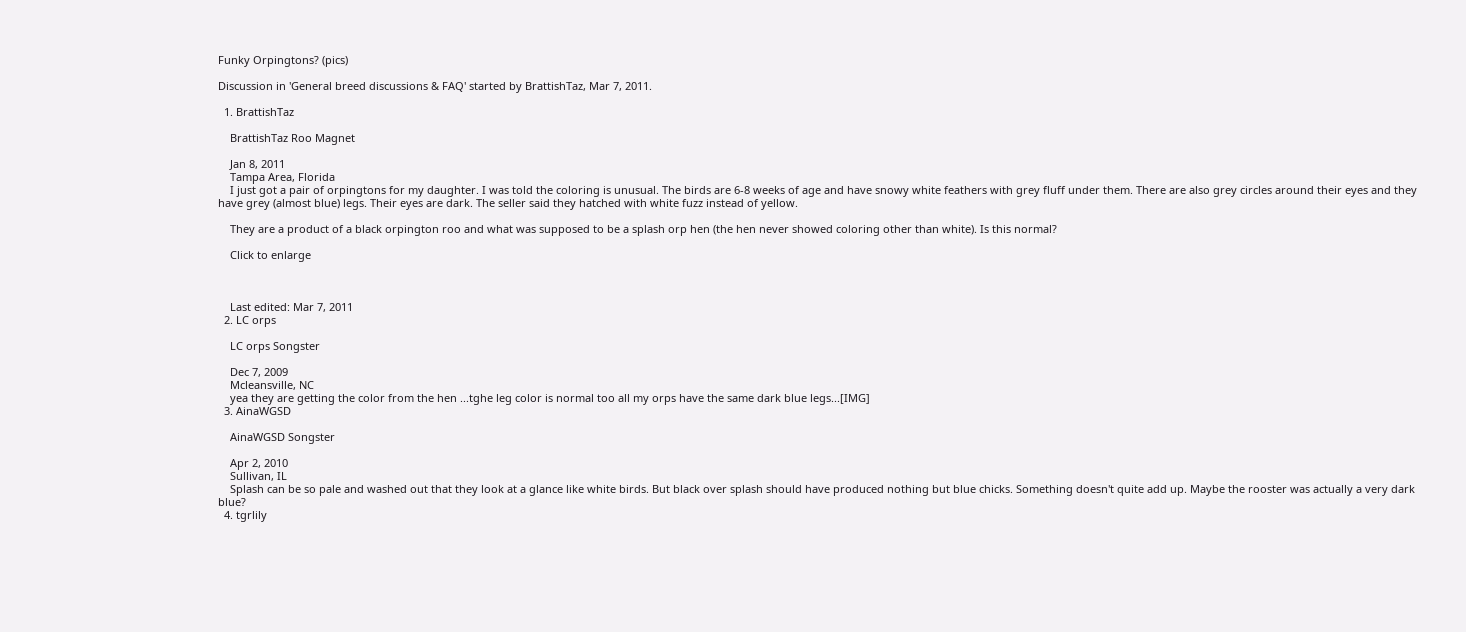Funky Orpingtons? (pics)

Discussion in 'General breed discussions & FAQ' started by BrattishTaz, Mar 7, 2011.

  1. BrattishTaz

    BrattishTaz Roo Magnet

    Jan 8, 2011
    Tampa Area, Florida
    I just got a pair of orpingtons for my daughter. I was told the coloring is unusual. The birds are 6-8 weeks of age and have snowy white feathers with grey fluff under them. There are also grey circles around their eyes and they have grey (almost blue) legs. Their eyes are dark. The seller said they hatched with white fuzz instead of yellow.

    They are a product of a black orpington roo and what was supposed to be a splash orp hen (the hen never showed coloring other than white). Is this normal?

    Click to enlarge



    Last edited: Mar 7, 2011
  2. LC orps

    LC orps Songster

    Dec 7, 2009
    Mcleansville, NC
    yea they are getting the color from the hen ...tghe leg color is normal too all my orps have the same dark blue legs...[IMG]
  3. AinaWGSD

    AinaWGSD Songster

    Apr 2, 2010
    Sullivan, IL
    Splash can be so pale and washed out that they look at a glance like white birds. But black over splash should have produced nothing but blue chicks. Something doesn't quite add up. Maybe the rooster was actually a very dark blue?
  4. tgrlily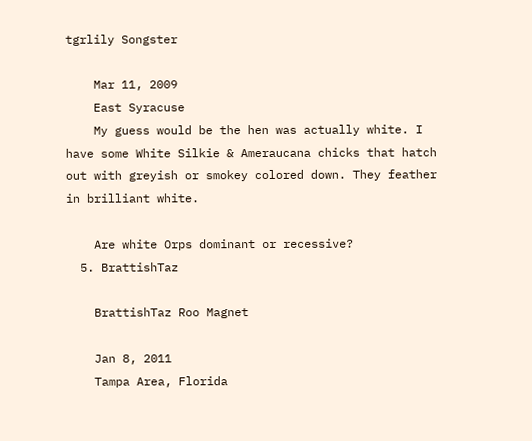tgrlily Songster

    Mar 11, 2009
    East Syracuse
    My guess would be the hen was actually white. I have some White Silkie & Ameraucana chicks that hatch out with greyish or smokey colored down. They feather in brilliant white.

    Are white Orps dominant or recessive?
  5. BrattishTaz

    BrattishTaz Roo Magnet

    Jan 8, 2011
    Tampa Area, Florida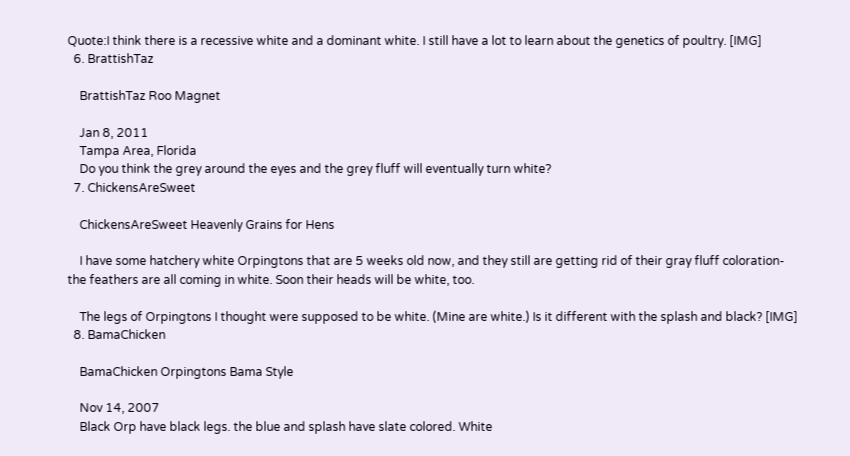Quote:I think there is a recessive white and a dominant white. I still have a lot to learn about the genetics of poultry. [IMG]
  6. BrattishTaz

    BrattishTaz Roo Magnet

    Jan 8, 2011
    Tampa Area, Florida
    Do you think the grey around the eyes and the grey fluff will eventually turn white?
  7. ChickensAreSweet

    ChickensAreSweet Heavenly Grains for Hens

    I have some hatchery white Orpingtons that are 5 weeks old now, and they still are getting rid of their gray fluff coloration- the feathers are all coming in white. Soon their heads will be white, too.

    The legs of Orpingtons I thought were supposed to be white. (Mine are white.) Is it different with the splash and black? [IMG]
  8. BamaChicken

    BamaChicken Orpingtons Bama Style

    Nov 14, 2007
    Black Orp have black legs. the blue and splash have slate colored. White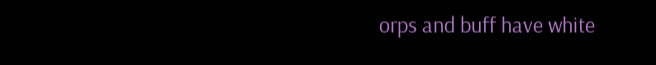orps and buff have white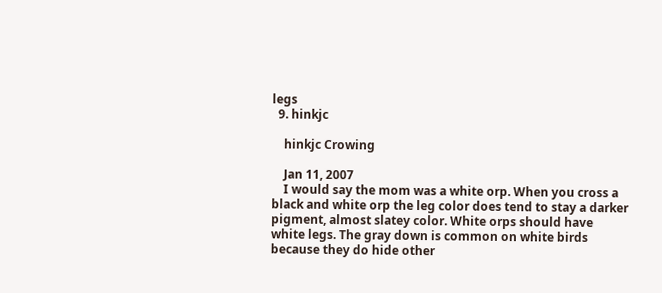legs
  9. hinkjc

    hinkjc Crowing

    Jan 11, 2007
    I would say the mom was a white orp. When you cross a black and white orp the leg color does tend to stay a darker pigment, almost slatey color. White orps should have white legs. The gray down is common on white birds because they do hide other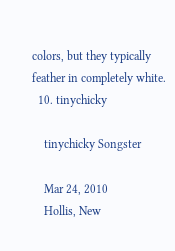colors, but they typically feather in completely white.
  10. tinychicky

    tinychicky Songster

    Mar 24, 2010
    Hollis, New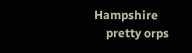Hampshire
    pretty orps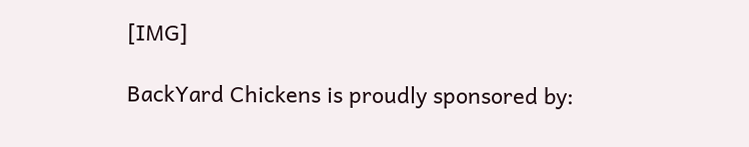[IMG]

BackYard Chickens is proudly sponsored by: